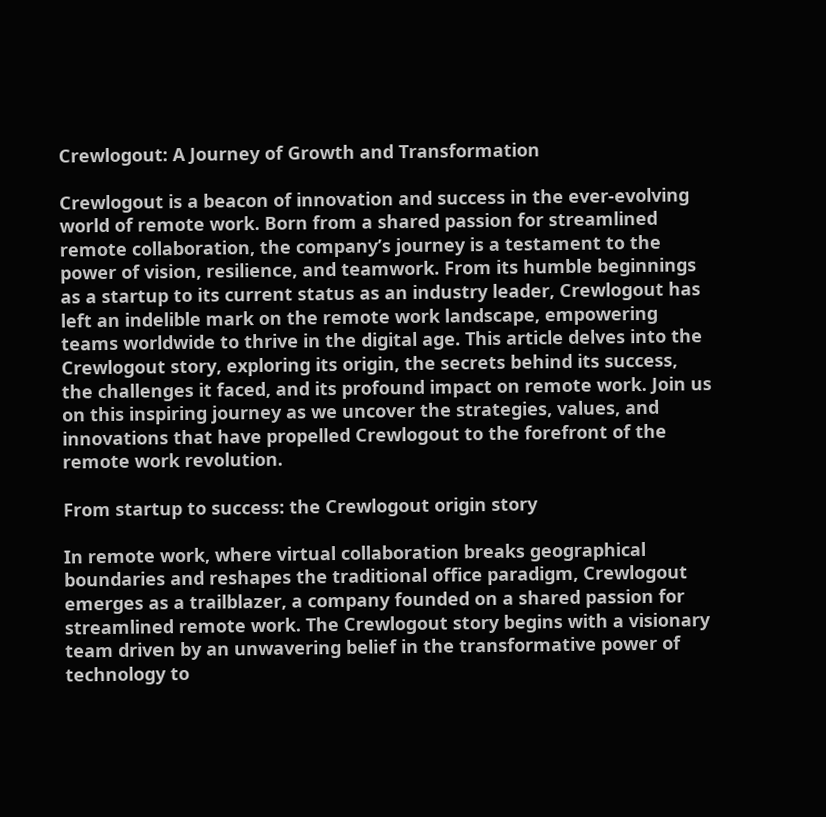Crewlogout: A Journey of Growth and Transformation

Crewlogout is a beacon of innovation and success in the ever-evolving world of remote work. Born from a shared passion for streamlined remote collaboration, the company’s journey is a testament to the power of vision, resilience, and teamwork. From its humble beginnings as a startup to its current status as an industry leader, Crewlogout has left an indelible mark on the remote work landscape, empowering teams worldwide to thrive in the digital age. This article delves into the Crewlogout story, exploring its origin, the secrets behind its success, the challenges it faced, and its profound impact on remote work. Join us on this inspiring journey as we uncover the strategies, values, and innovations that have propelled Crewlogout to the forefront of the remote work revolution.

From startup to success: the Crewlogout origin story

In remote work, where virtual collaboration breaks geographical boundaries and reshapes the traditional office paradigm, Crewlogout emerges as a trailblazer, a company founded on a shared passion for streamlined remote work. The Crewlogout story begins with a visionary team driven by an unwavering belief in the transformative power of technology to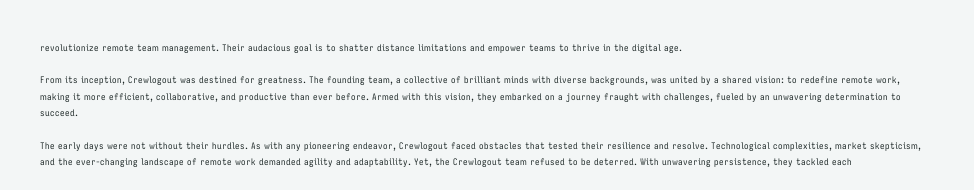revolutionize remote team management. Their audacious goal is to shatter distance limitations and empower teams to thrive in the digital age.

From its inception, Crewlogout was destined for greatness. The founding team, a collective of brilliant minds with diverse backgrounds, was united by a shared vision: to redefine remote work, making it more efficient, collaborative, and productive than ever before. Armed with this vision, they embarked on a journey fraught with challenges, fueled by an unwavering determination to succeed.

The early days were not without their hurdles. As with any pioneering endeavor, Crewlogout faced obstacles that tested their resilience and resolve. Technological complexities, market skepticism, and the ever-changing landscape of remote work demanded agility and adaptability. Yet, the Crewlogout team refused to be deterred. With unwavering persistence, they tackled each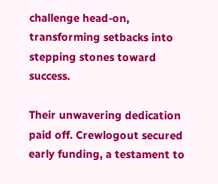challenge head-on, transforming setbacks into stepping stones toward success.

Their unwavering dedication paid off. Crewlogout secured early funding, a testament to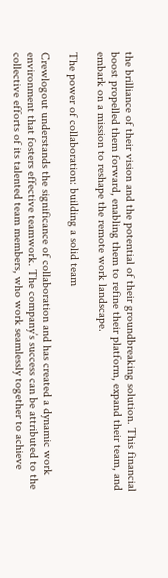the brilliance of their vision and the potential of their groundbreaking solution. This financial boost propelled them forward, enabling them to refine their platform, expand their team, and embark on a mission to reshape the remote work landscape.

The power of collaboration: building a solid team

Crewlogout understands the significance of collaboration and has created a dynamic work environment that fosters effective teamwork. The company’s success can be attributed to the collective efforts of its talented team members, who work seamlessly together to achieve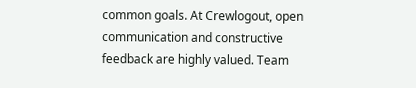common goals. At Crewlogout, open communication and constructive feedback are highly valued. Team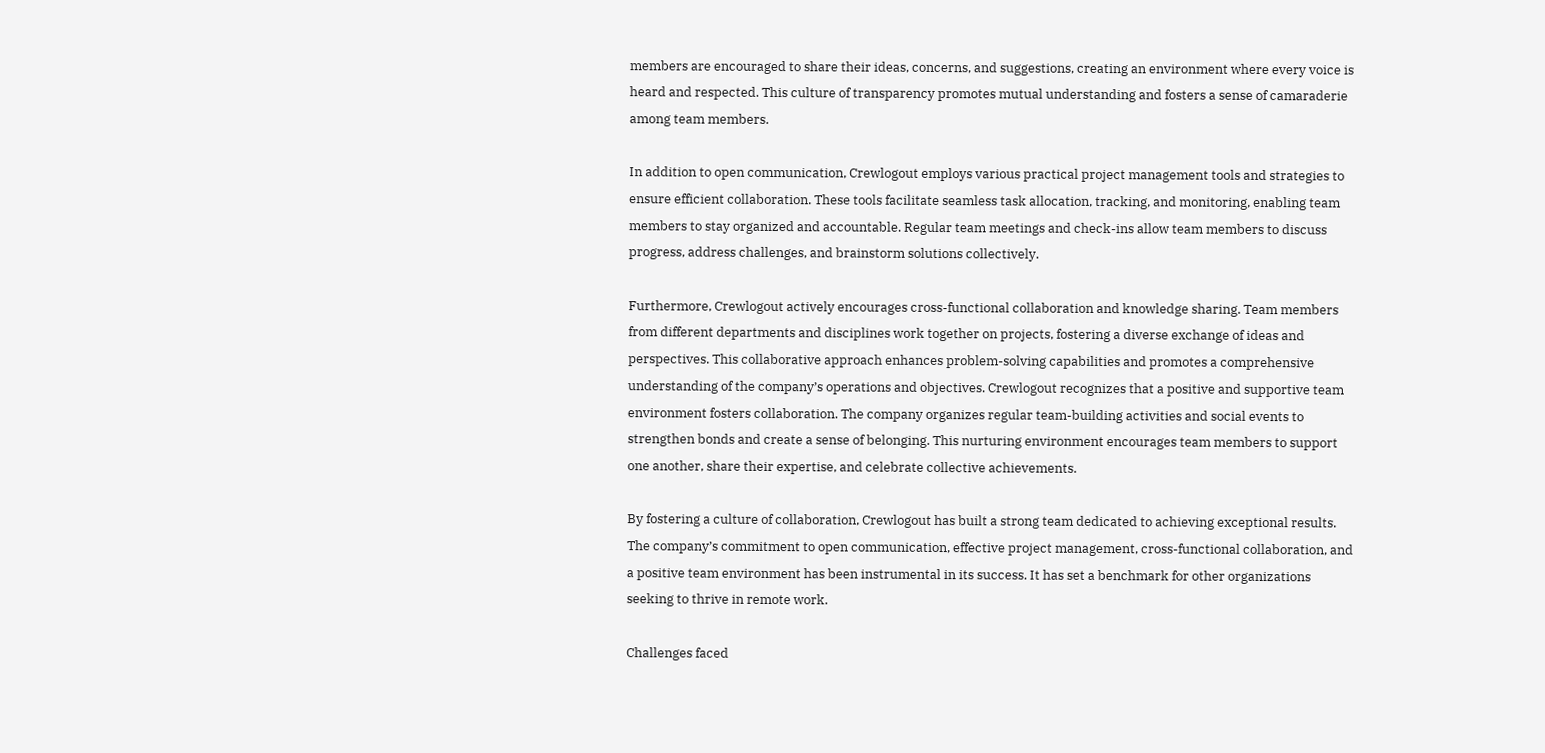members are encouraged to share their ideas, concerns, and suggestions, creating an environment where every voice is heard and respected. This culture of transparency promotes mutual understanding and fosters a sense of camaraderie among team members.

In addition to open communication, Crewlogout employs various practical project management tools and strategies to ensure efficient collaboration. These tools facilitate seamless task allocation, tracking, and monitoring, enabling team members to stay organized and accountable. Regular team meetings and check-ins allow team members to discuss progress, address challenges, and brainstorm solutions collectively.

Furthermore, Crewlogout actively encourages cross-functional collaboration and knowledge sharing. Team members from different departments and disciplines work together on projects, fostering a diverse exchange of ideas and perspectives. This collaborative approach enhances problem-solving capabilities and promotes a comprehensive understanding of the company’s operations and objectives. Crewlogout recognizes that a positive and supportive team environment fosters collaboration. The company organizes regular team-building activities and social events to strengthen bonds and create a sense of belonging. This nurturing environment encourages team members to support one another, share their expertise, and celebrate collective achievements.

By fostering a culture of collaboration, Crewlogout has built a strong team dedicated to achieving exceptional results. The company’s commitment to open communication, effective project management, cross-functional collaboration, and a positive team environment has been instrumental in its success. It has set a benchmark for other organizations seeking to thrive in remote work.

Challenges faced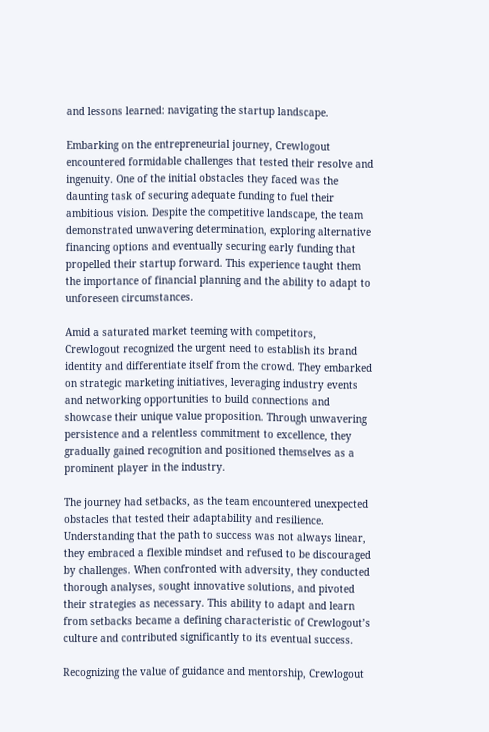and lessons learned: navigating the startup landscape.

Embarking on the entrepreneurial journey, Crewlogout encountered formidable challenges that tested their resolve and ingenuity. One of the initial obstacles they faced was the daunting task of securing adequate funding to fuel their ambitious vision. Despite the competitive landscape, the team demonstrated unwavering determination, exploring alternative financing options and eventually securing early funding that propelled their startup forward. This experience taught them the importance of financial planning and the ability to adapt to unforeseen circumstances.

Amid a saturated market teeming with competitors, Crewlogout recognized the urgent need to establish its brand identity and differentiate itself from the crowd. They embarked on strategic marketing initiatives, leveraging industry events and networking opportunities to build connections and showcase their unique value proposition. Through unwavering persistence and a relentless commitment to excellence, they gradually gained recognition and positioned themselves as a prominent player in the industry.

The journey had setbacks, as the team encountered unexpected obstacles that tested their adaptability and resilience. Understanding that the path to success was not always linear, they embraced a flexible mindset and refused to be discouraged by challenges. When confronted with adversity, they conducted thorough analyses, sought innovative solutions, and pivoted their strategies as necessary. This ability to adapt and learn from setbacks became a defining characteristic of Crewlogout’s culture and contributed significantly to its eventual success.

Recognizing the value of guidance and mentorship, Crewlogout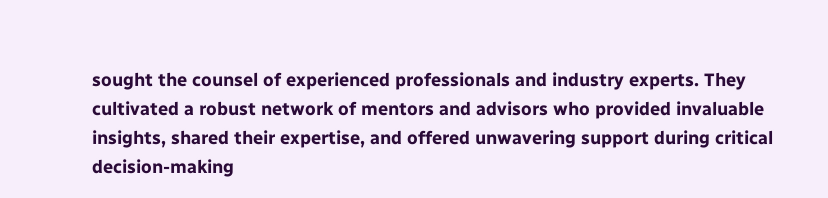sought the counsel of experienced professionals and industry experts. They cultivated a robust network of mentors and advisors who provided invaluable insights, shared their expertise, and offered unwavering support during critical decision-making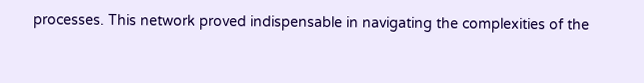processes. This network proved indispensable in navigating the complexities of the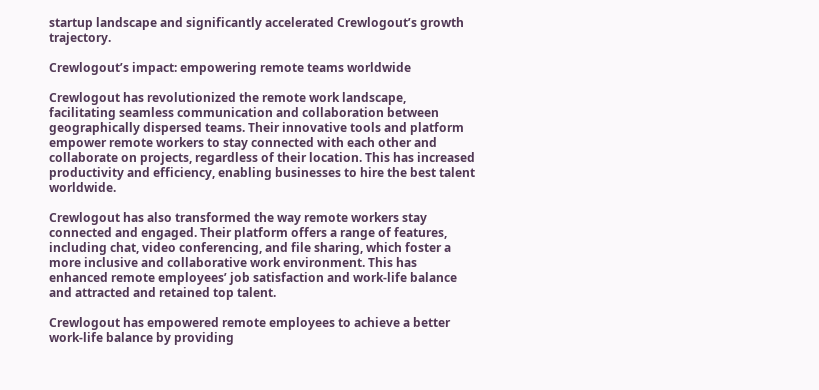startup landscape and significantly accelerated Crewlogout’s growth trajectory.

Crewlogout’s impact: empowering remote teams worldwide

Crewlogout has revolutionized the remote work landscape, facilitating seamless communication and collaboration between geographically dispersed teams. Their innovative tools and platform empower remote workers to stay connected with each other and collaborate on projects, regardless of their location. This has increased productivity and efficiency, enabling businesses to hire the best talent worldwide.

Crewlogout has also transformed the way remote workers stay connected and engaged. Their platform offers a range of features, including chat, video conferencing, and file sharing, which foster a more inclusive and collaborative work environment. This has enhanced remote employees’ job satisfaction and work-life balance and attracted and retained top talent.

Crewlogout has empowered remote employees to achieve a better work-life balance by providing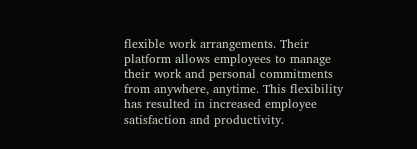flexible work arrangements. Their platform allows employees to manage their work and personal commitments from anywhere, anytime. This flexibility has resulted in increased employee satisfaction and productivity.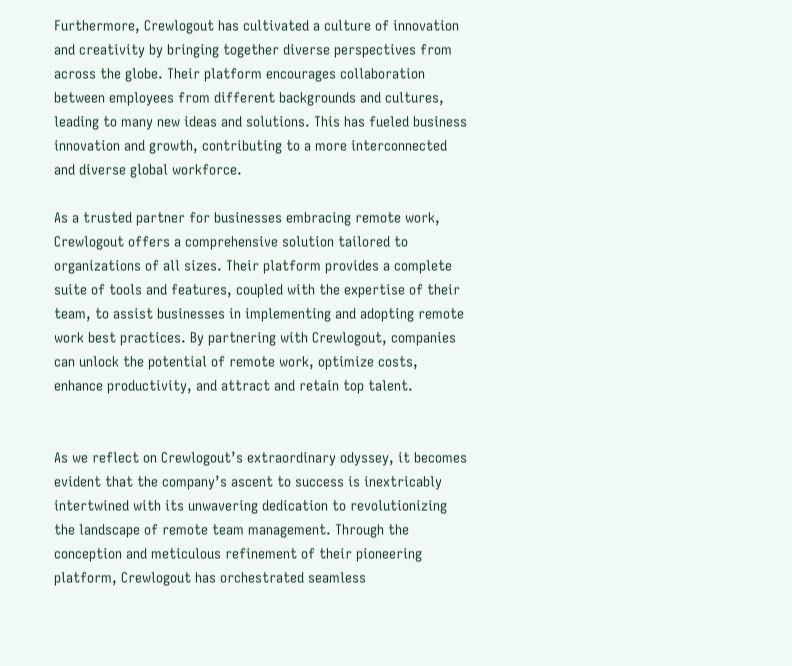Furthermore, Crewlogout has cultivated a culture of innovation and creativity by bringing together diverse perspectives from across the globe. Their platform encourages collaboration between employees from different backgrounds and cultures, leading to many new ideas and solutions. This has fueled business innovation and growth, contributing to a more interconnected and diverse global workforce.

As a trusted partner for businesses embracing remote work, Crewlogout offers a comprehensive solution tailored to organizations of all sizes. Their platform provides a complete suite of tools and features, coupled with the expertise of their team, to assist businesses in implementing and adopting remote work best practices. By partnering with Crewlogout, companies can unlock the potential of remote work, optimize costs, enhance productivity, and attract and retain top talent.


As we reflect on Crewlogout’s extraordinary odyssey, it becomes evident that the company’s ascent to success is inextricably intertwined with its unwavering dedication to revolutionizing the landscape of remote team management. Through the conception and meticulous refinement of their pioneering platform, Crewlogout has orchestrated seamless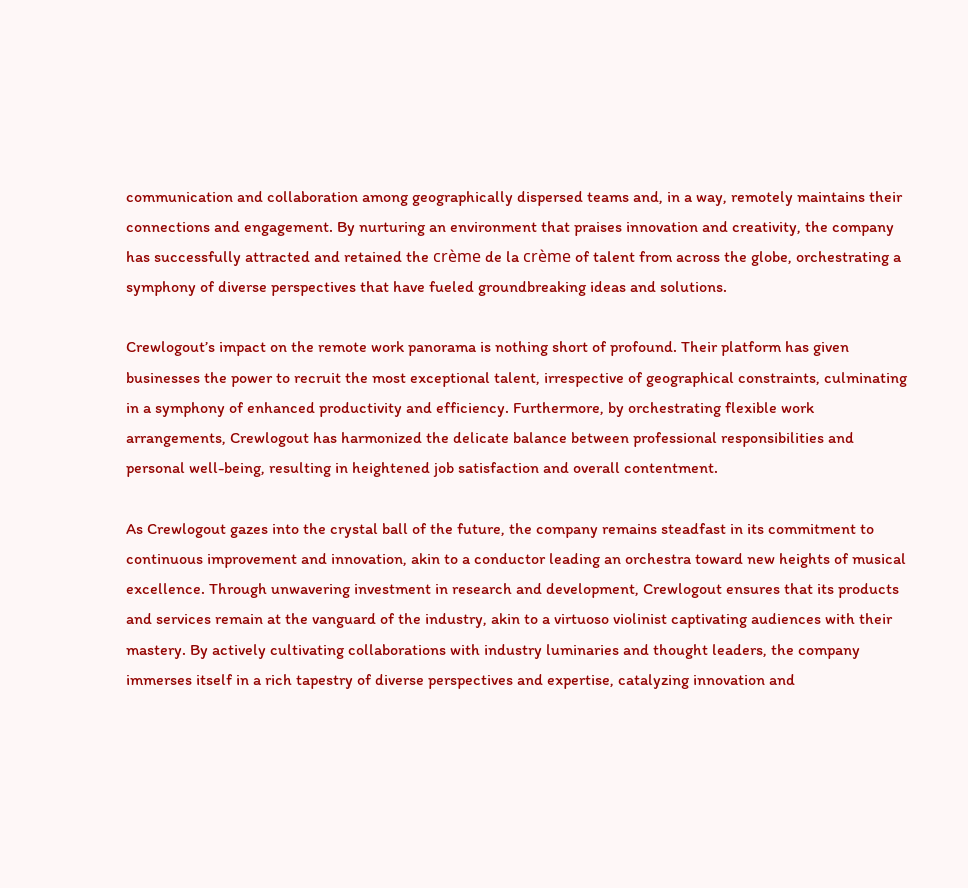communication and collaboration among geographically dispersed teams and, in a way, remotely maintains their connections and engagement. By nurturing an environment that praises innovation and creativity, the company has successfully attracted and retained the crème de la crème of talent from across the globe, orchestrating a symphony of diverse perspectives that have fueled groundbreaking ideas and solutions.

Crewlogout’s impact on the remote work panorama is nothing short of profound. Their platform has given businesses the power to recruit the most exceptional talent, irrespective of geographical constraints, culminating in a symphony of enhanced productivity and efficiency. Furthermore, by orchestrating flexible work arrangements, Crewlogout has harmonized the delicate balance between professional responsibilities and personal well-being, resulting in heightened job satisfaction and overall contentment.

As Crewlogout gazes into the crystal ball of the future, the company remains steadfast in its commitment to continuous improvement and innovation, akin to a conductor leading an orchestra toward new heights of musical excellence. Through unwavering investment in research and development, Crewlogout ensures that its products and services remain at the vanguard of the industry, akin to a virtuoso violinist captivating audiences with their mastery. By actively cultivating collaborations with industry luminaries and thought leaders, the company immerses itself in a rich tapestry of diverse perspectives and expertise, catalyzing innovation and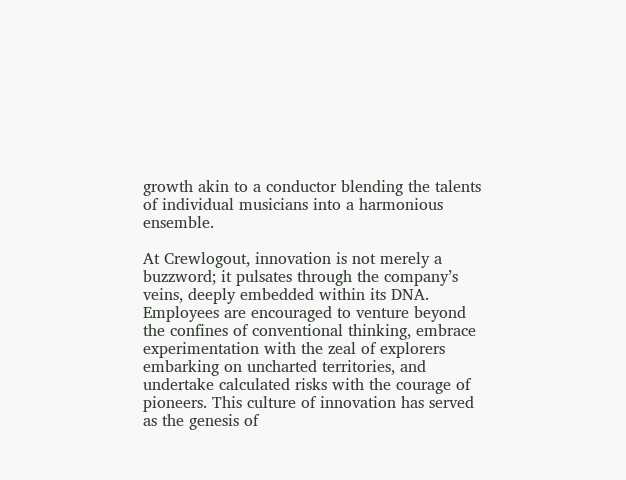growth akin to a conductor blending the talents of individual musicians into a harmonious ensemble.

At Crewlogout, innovation is not merely a buzzword; it pulsates through the company’s veins, deeply embedded within its DNA. Employees are encouraged to venture beyond the confines of conventional thinking, embrace experimentation with the zeal of explorers embarking on uncharted territories, and undertake calculated risks with the courage of pioneers. This culture of innovation has served as the genesis of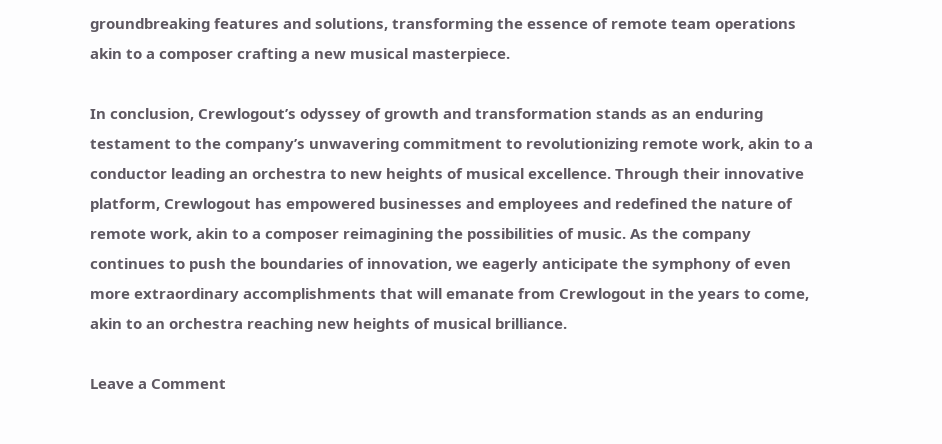groundbreaking features and solutions, transforming the essence of remote team operations akin to a composer crafting a new musical masterpiece.

In conclusion, Crewlogout’s odyssey of growth and transformation stands as an enduring testament to the company’s unwavering commitment to revolutionizing remote work, akin to a conductor leading an orchestra to new heights of musical excellence. Through their innovative platform, Crewlogout has empowered businesses and employees and redefined the nature of remote work, akin to a composer reimagining the possibilities of music. As the company continues to push the boundaries of innovation, we eagerly anticipate the symphony of even more extraordinary accomplishments that will emanate from Crewlogout in the years to come, akin to an orchestra reaching new heights of musical brilliance.

Leave a Comment